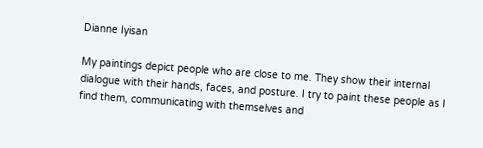Dianne Iyisan

My paintings depict people who are close to me. They show their internal dialogue with their hands, faces, and posture. I try to paint these people as I find them, communicating with themselves and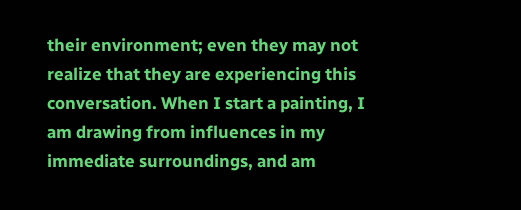their environment; even they may not realize that they are experiencing this conversation. When I start a painting, I am drawing from influences in my immediate surroundings, and am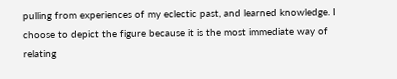pulling from experiences of my eclectic past, and learned knowledge. I choose to depict the figure because it is the most immediate way of relating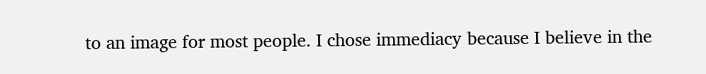to an image for most people. I chose immediacy because I believe in the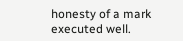honesty of a mark executed well.